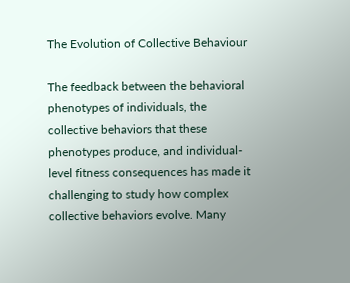The Evolution of Collective Behaviour

The feedback between the behavioral phenotypes of individuals, the collective behaviors that these phenotypes produce, and individual-level fitness consequences has made it challenging to study how complex collective behaviors evolve. Many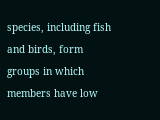species, including fish and birds, form groups in which members have low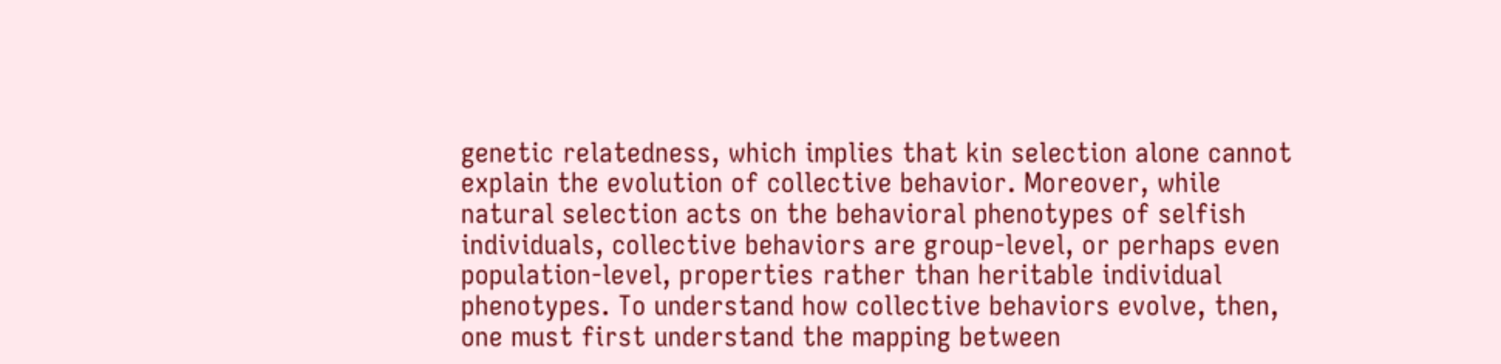genetic relatedness, which implies that kin selection alone cannot explain the evolution of collective behavior. Moreover, while natural selection acts on the behavioral phenotypes of selfish individuals, collective behaviors are group-level, or perhaps even population-level, properties rather than heritable individual phenotypes. To understand how collective behaviors evolve, then, one must first understand the mapping between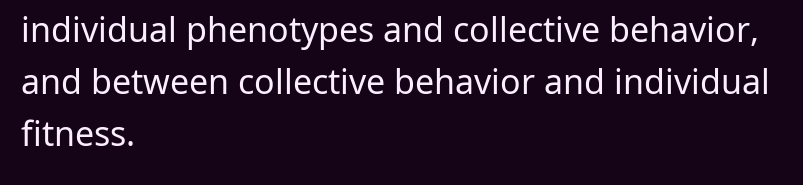individual phenotypes and collective behavior, and between collective behavior and individual fitness.